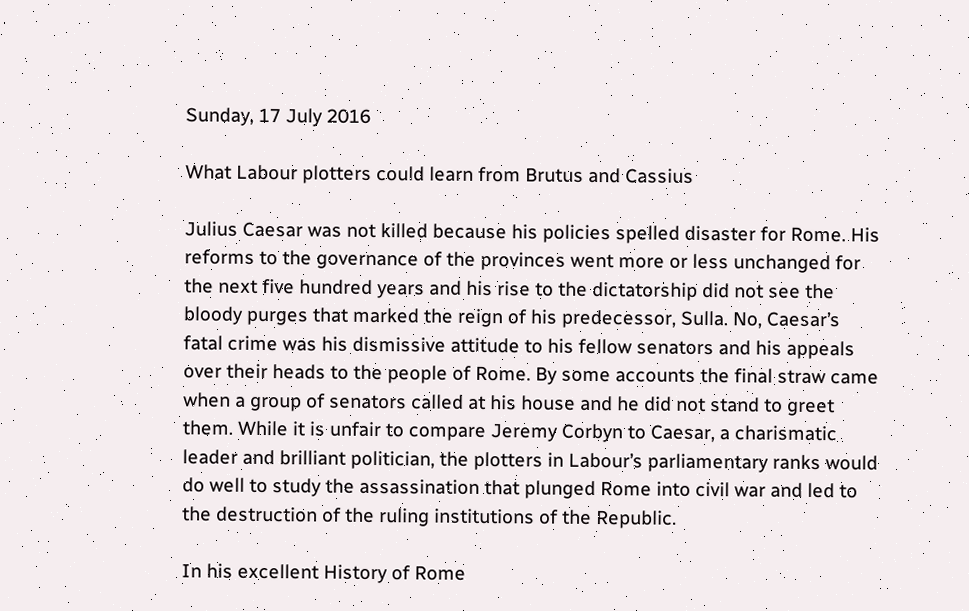Sunday, 17 July 2016

What Labour plotters could learn from Brutus and Cassius

Julius Caesar was not killed because his policies spelled disaster for Rome. His reforms to the governance of the provinces went more or less unchanged for the next five hundred years and his rise to the dictatorship did not see the bloody purges that marked the reign of his predecessor, Sulla. No, Caesar’s fatal crime was his dismissive attitude to his fellow senators and his appeals over their heads to the people of Rome. By some accounts the final straw came when a group of senators called at his house and he did not stand to greet them. While it is unfair to compare Jeremy Corbyn to Caesar, a charismatic leader and brilliant politician, the plotters in Labour’s parliamentary ranks would do well to study the assassination that plunged Rome into civil war and led to the destruction of the ruling institutions of the Republic.

In his excellent History of Rome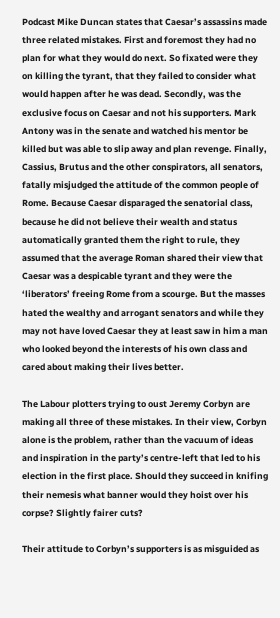Podcast Mike Duncan states that Caesar’s assassins made three related mistakes. First and foremost they had no plan for what they would do next. So fixated were they on killing the tyrant, that they failed to consider what would happen after he was dead. Secondly, was the exclusive focus on Caesar and not his supporters. Mark Antony was in the senate and watched his mentor be killed but was able to slip away and plan revenge. Finally, Cassius, Brutus and the other conspirators, all senators, fatally misjudged the attitude of the common people of Rome. Because Caesar disparaged the senatorial class, because he did not believe their wealth and status automatically granted them the right to rule, they assumed that the average Roman shared their view that Caesar was a despicable tyrant and they were the ‘liberators’ freeing Rome from a scourge. But the masses hated the wealthy and arrogant senators and while they may not have loved Caesar they at least saw in him a man who looked beyond the interests of his own class and cared about making their lives better.

The Labour plotters trying to oust Jeremy Corbyn are making all three of these mistakes. In their view, Corbyn alone is the problem, rather than the vacuum of ideas and inspiration in the party’s centre-left that led to his election in the first place. Should they succeed in knifing their nemesis what banner would they hoist over his corpse? Slightly fairer cuts?

Their attitude to Corbyn’s supporters is as misguided as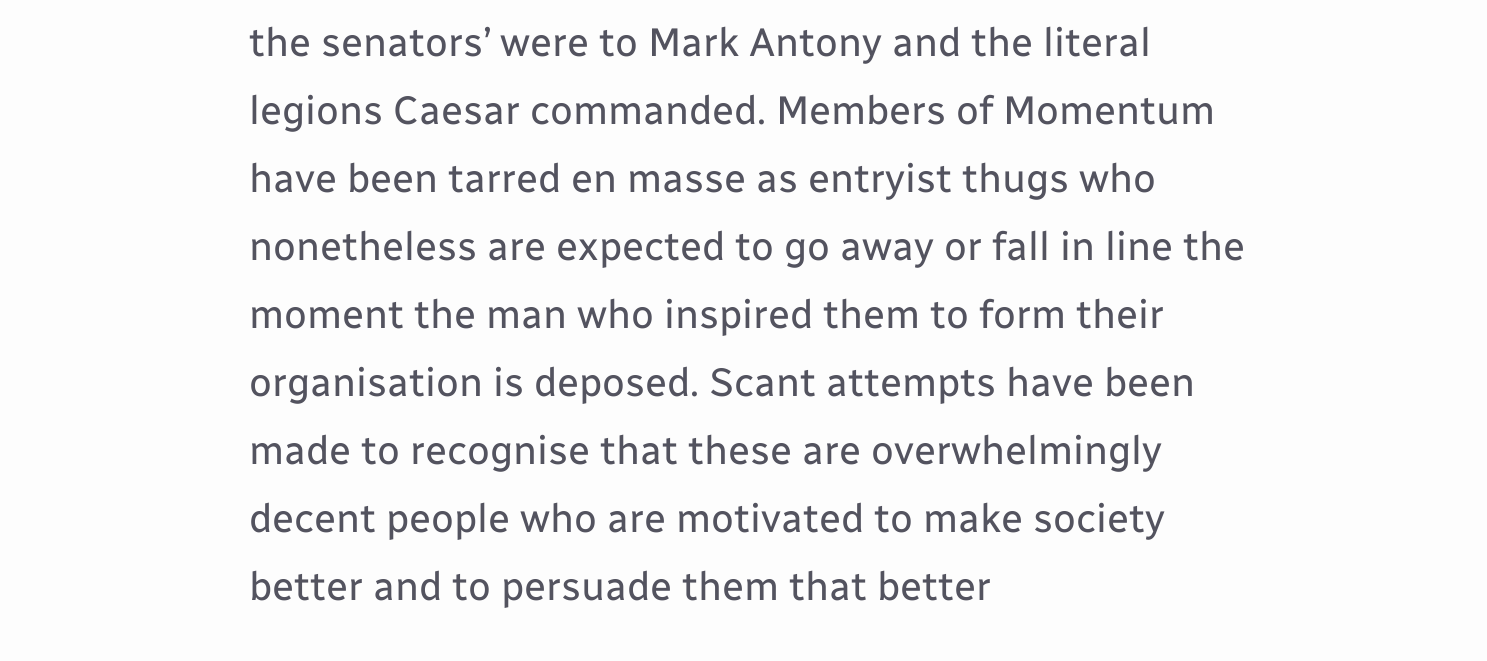the senators’ were to Mark Antony and the literal legions Caesar commanded. Members of Momentum have been tarred en masse as entryist thugs who nonetheless are expected to go away or fall in line the moment the man who inspired them to form their organisation is deposed. Scant attempts have been made to recognise that these are overwhelmingly decent people who are motivated to make society better and to persuade them that better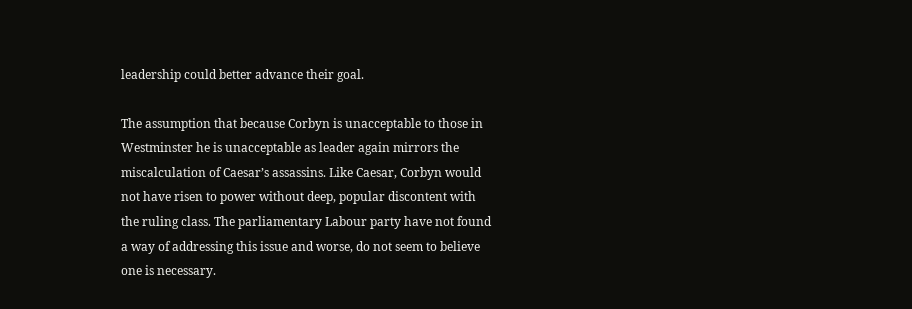leadership could better advance their goal.

The assumption that because Corbyn is unacceptable to those in Westminster he is unacceptable as leader again mirrors the miscalculation of Caesar’s assassins. Like Caesar, Corbyn would not have risen to power without deep, popular discontent with the ruling class. The parliamentary Labour party have not found a way of addressing this issue and worse, do not seem to believe one is necessary.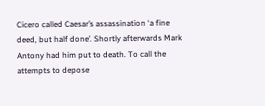Cicero called Caesar’s assassination ‘a fine deed, but half done’. Shortly afterwards Mark Antony had him put to death. To call the attempts to depose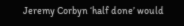Jeremy Corbyn ‘half done’ would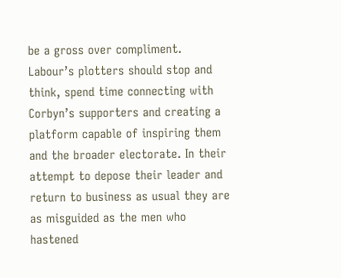be a gross over compliment. Labour’s plotters should stop and think, spend time connecting with Corbyn’s supporters and creating a platform capable of inspiring them and the broader electorate. In their attempt to depose their leader and return to business as usual they are as misguided as the men who hastened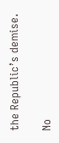the Republic’s demise.

No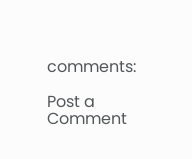comments:

Post a Comment